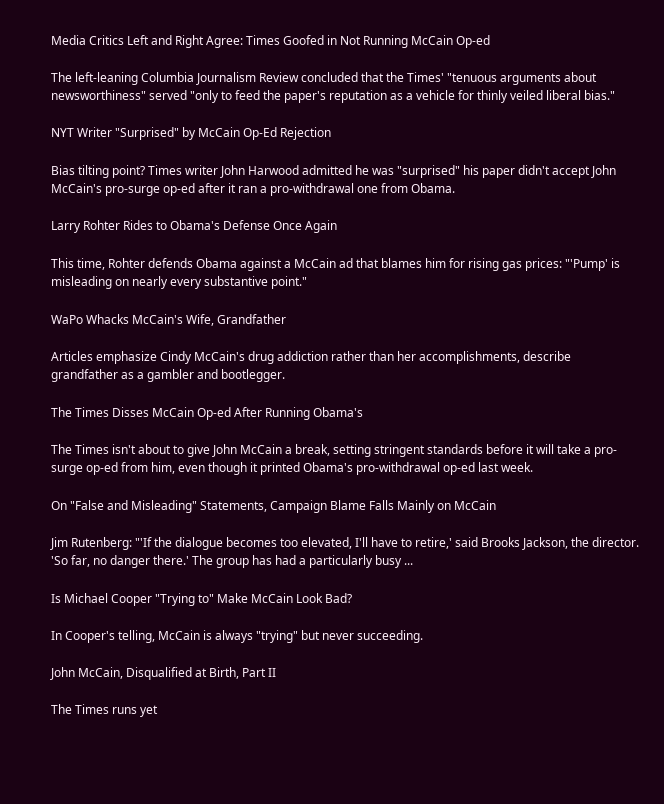Media Critics Left and Right Agree: Times Goofed in Not Running McCain Op-ed

The left-leaning Columbia Journalism Review concluded that the Times' "tenuous arguments about newsworthiness" served "only to feed the paper's reputation as a vehicle for thinly veiled liberal bias."

NYT Writer "Surprised" by McCain Op-Ed Rejection

Bias tilting point? Times writer John Harwood admitted he was "surprised" his paper didn't accept John McCain's pro-surge op-ed after it ran a pro-withdrawal one from Obama.

Larry Rohter Rides to Obama's Defense Once Again

This time, Rohter defends Obama against a McCain ad that blames him for rising gas prices: "'Pump' is misleading on nearly every substantive point."

WaPo Whacks McCain's Wife, Grandfather

Articles emphasize Cindy McCain's drug addiction rather than her accomplishments, describe grandfather as a gambler and bootlegger.

The Times Disses McCain Op-ed After Running Obama's

The Times isn't about to give John McCain a break, setting stringent standards before it will take a pro-surge op-ed from him, even though it printed Obama's pro-withdrawal op-ed last week.

On "False and Misleading" Statements, Campaign Blame Falls Mainly on McCain

Jim Rutenberg: "'If the dialogue becomes too elevated, I'll have to retire,' said Brooks Jackson, the director. 'So far, no danger there.' The group has had a particularly busy ...

Is Michael Cooper "Trying to" Make McCain Look Bad?

In Cooper's telling, McCain is always "trying" but never succeeding.

John McCain, Disqualified at Birth, Part II

The Times runs yet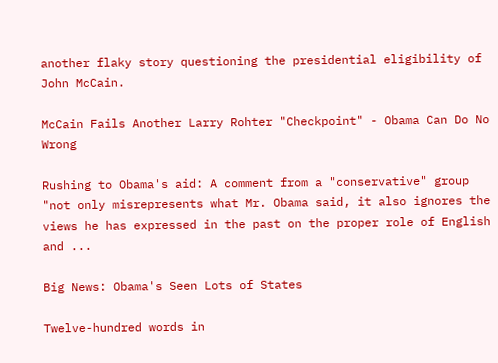another flaky story questioning the presidential eligibility of John McCain.

McCain Fails Another Larry Rohter "Checkpoint" - Obama Can Do No Wrong

Rushing to Obama's aid: A comment from a "conservative" group "not only misrepresents what Mr. Obama said, it also ignores the views he has expressed in the past on the proper role of English and ...

Big News: Obama's Seen Lots of States

Twelve-hundred words in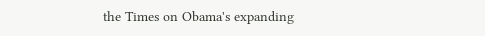the Times on Obama's expanding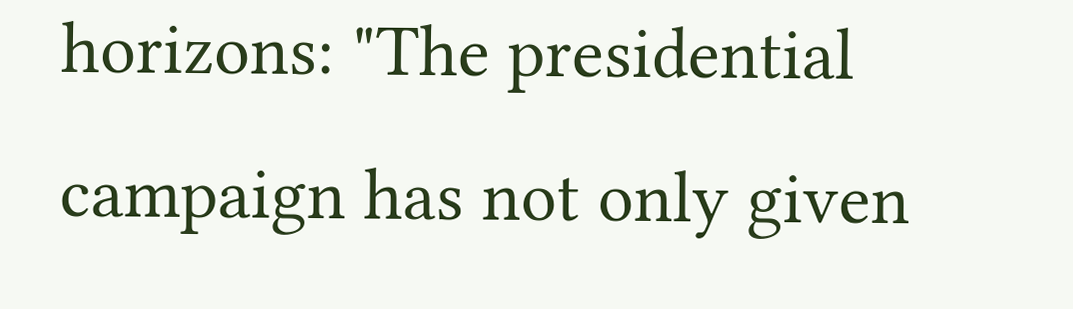horizons: "The presidential campaign has not only given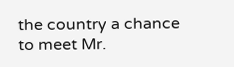the country a chance to meet Mr.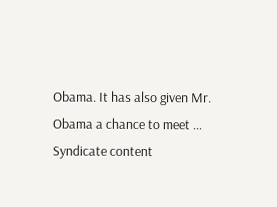Obama. It has also given Mr. Obama a chance to meet ...
Syndicate content